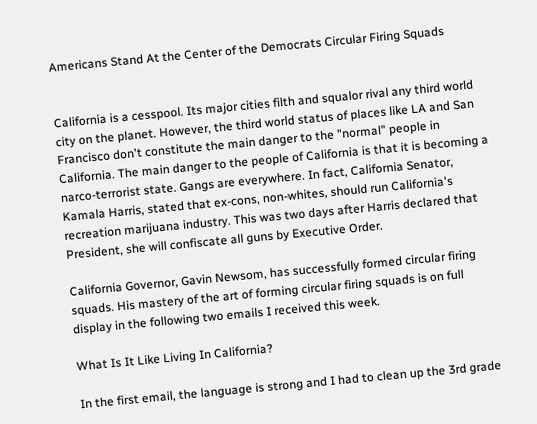Americans Stand At the Center of the Democrats Circular Firing Squads


California is a cesspool. Its major cities filth and squalor rival any third world city on the planet. However, the third world status of places like LA and San Francisco don't constitute the main danger to the "normal" people in California. The main danger to the people of California is that it is becoming a narco-terrorist state. Gangs are everywhere. In fact, California Senator, Kamala Harris, stated that ex-cons, non-whites, should run California's recreation marijuana industry. This was two days after Harris declared that President, she will confiscate all guns by Executive Order.

California Governor, Gavin Newsom, has successfully formed circular firing squads. His mastery of the art of forming circular firing squads is on full display in the following two emails I received this week.

What Is It Like Living In California?

In the first email, the language is strong and I had to clean up the 3rd grade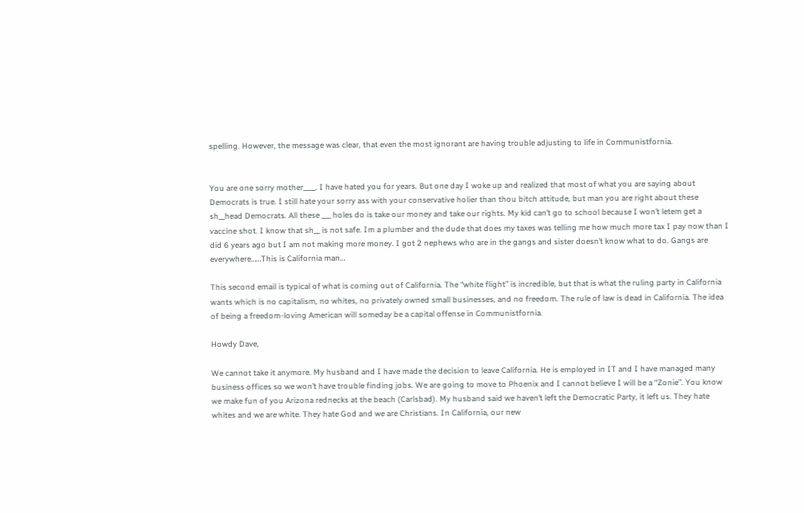spelling. However, the message was clear, that even the most ignorant are having trouble adjusting to life in Communistfornia.


You are one sorry mother____. I have hated you for years. But one day I woke up and realized that most of what you are saying about Democrats is true. I still hate your sorry ass with your conservative holier than thou bitch attitude, but man you are right about these sh__head Democrats. All these ___ holes do is take our money and take our rights. My kid can’t go to school because I won’t letem get a vaccine shot. I know that sh__ is not safe. Im a plumber and the dude that does my taxes was telling me how much more tax I pay now than I did 6 years ago but I am not making more money. I got 2 nephews who are in the gangs and sister doesn’t know what to do. Gangs are everywhere……This is California man…

This second email is typical of what is coming out of California. The “white flight” is incredible, but that is what the ruling party in California wants which is no capitalism, no whites, no privately owned small businesses, and no freedom. The rule of law is dead in California. The idea of being a freedom-loving American will someday be a capital offense in Communistfornia.

Howdy Dave,

We cannot take it anymore. My husband and I have made the decision to leave California. He is employed in IT and I have managed many business offices so we won’t have trouble finding jobs. We are going to move to Phoenix and I cannot believe I will be a “Zonie”. You know we make fun of you Arizona rednecks at the beach (Carlsbad). My husband said we haven’t left the Democratic Party, it left us. They hate whites and we are white. They hate God and we are Christians. In California, our new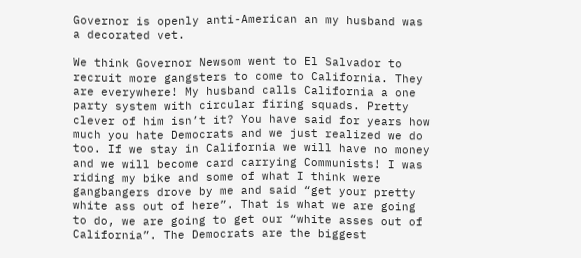Governor is openly anti-American an my husband was a decorated vet.

We think Governor Newsom went to El Salvador to recruit more gangsters to come to California. They are everywhere! My husband calls California a one party system with circular firing squads. Pretty clever of him isn’t it? You have said for years how much you hate Democrats and we just realized we do too. If we stay in California we will have no money and we will become card carrying Communists! I was riding my bike and some of what I think were gangbangers drove by me and said “get your pretty white ass out of here”. That is what we are going to do, we are going to get our “white asses out of California”. The Democrats are the biggest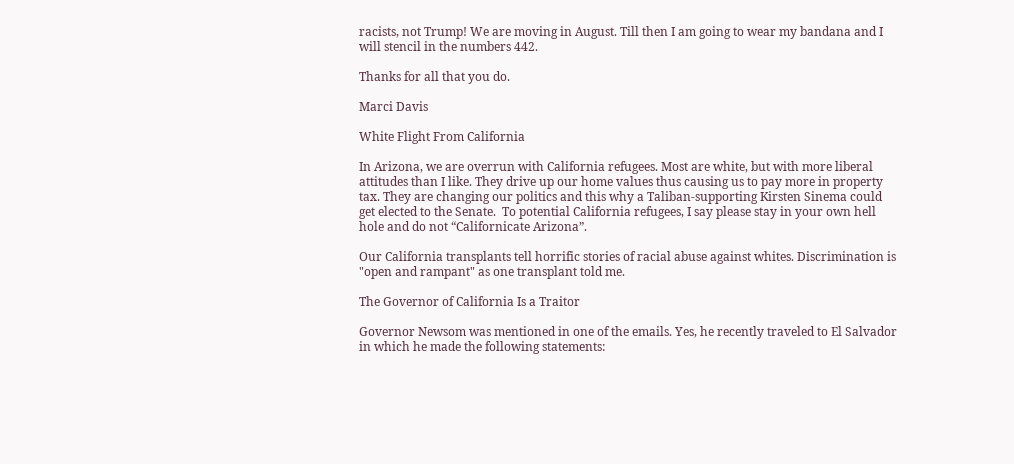racists, not Trump! We are moving in August. Till then I am going to wear my bandana and I will stencil in the numbers 442.

Thanks for all that you do.

Marci Davis

White Flight From California

In Arizona, we are overrun with California refugees. Most are white, but with more liberal attitudes than I like. They drive up our home values thus causing us to pay more in property tax. They are changing our politics and this why a Taliban-supporting Kirsten Sinema could get elected to the Senate.  To potential California refugees, I say please stay in your own hell hole and do not “Californicate Arizona”.

Our California transplants tell horrific stories of racial abuse against whites. Discrimination is "open and rampant" as one transplant told me.

The Governor of California Is a Traitor

Governor Newsom was mentioned in one of the emails. Yes, he recently traveled to El Salvador in which he made the following statements: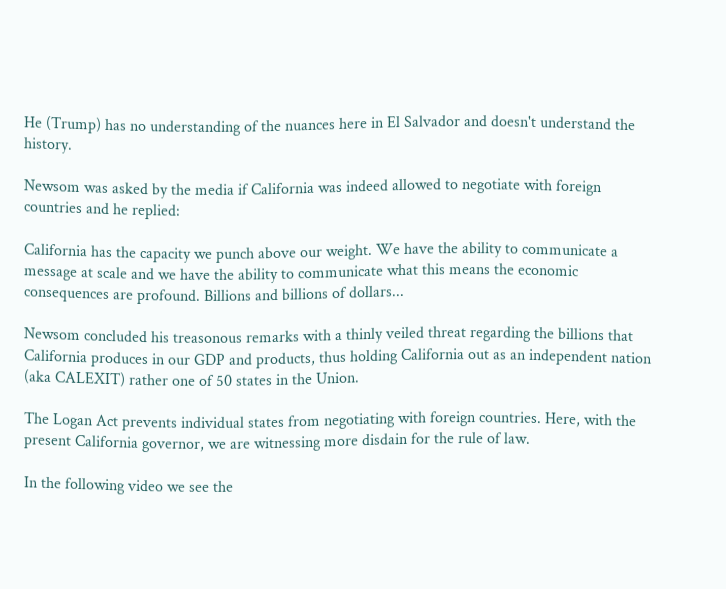He (Trump) has no understanding of the nuances here in El Salvador and doesn't understand the history.

Newsom was asked by the media if California was indeed allowed to negotiate with foreign countries and he replied:

California has the capacity we punch above our weight. We have the ability to communicate a message at scale and we have the ability to communicate what this means the economic consequences are profound. Billions and billions of dollars...

Newsom concluded his treasonous remarks with a thinly veiled threat regarding the billions that California produces in our GDP and products, thus holding California out as an independent nation (aka CALEXIT) rather one of 50 states in the Union.

The Logan Act prevents individual states from negotiating with foreign countries. Here, with the present California governor, we are witnessing more disdain for the rule of law.

In the following video we see the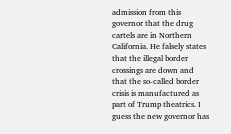admission from this governor that the drug cartels are in Northern California. He falsely states that the illegal border crossings are down and that the so-called border crisis is manufactured as part of Trump theatrics. I guess the new governor has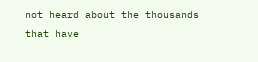not heard about the thousands that have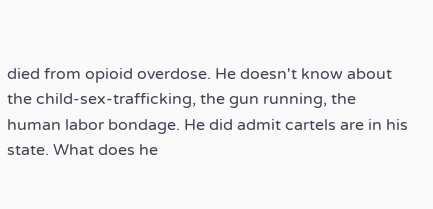died from opioid overdose. He doesn't know about the child-sex-trafficking, the gun running, the human labor bondage. He did admit cartels are in his state. What does he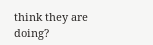think they are doing?